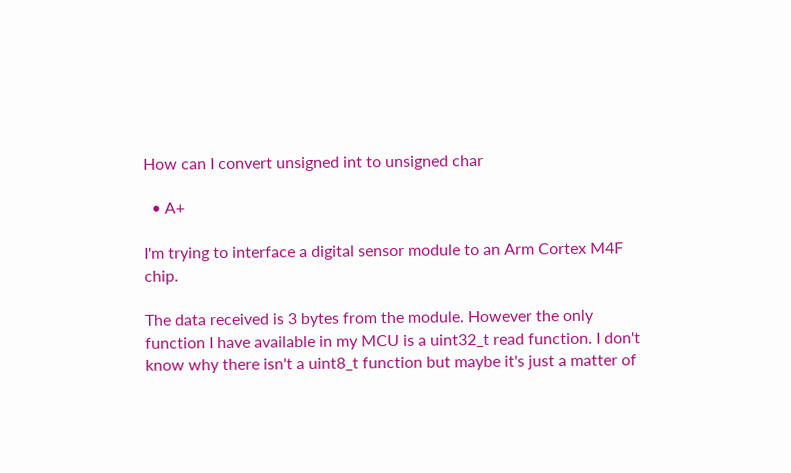How can I convert unsigned int to unsigned char

  • A+

I'm trying to interface a digital sensor module to an Arm Cortex M4F chip.

The data received is 3 bytes from the module. However the only function I have available in my MCU is a uint32_t read function. I don't know why there isn't a uint8_t function but maybe it's just a matter of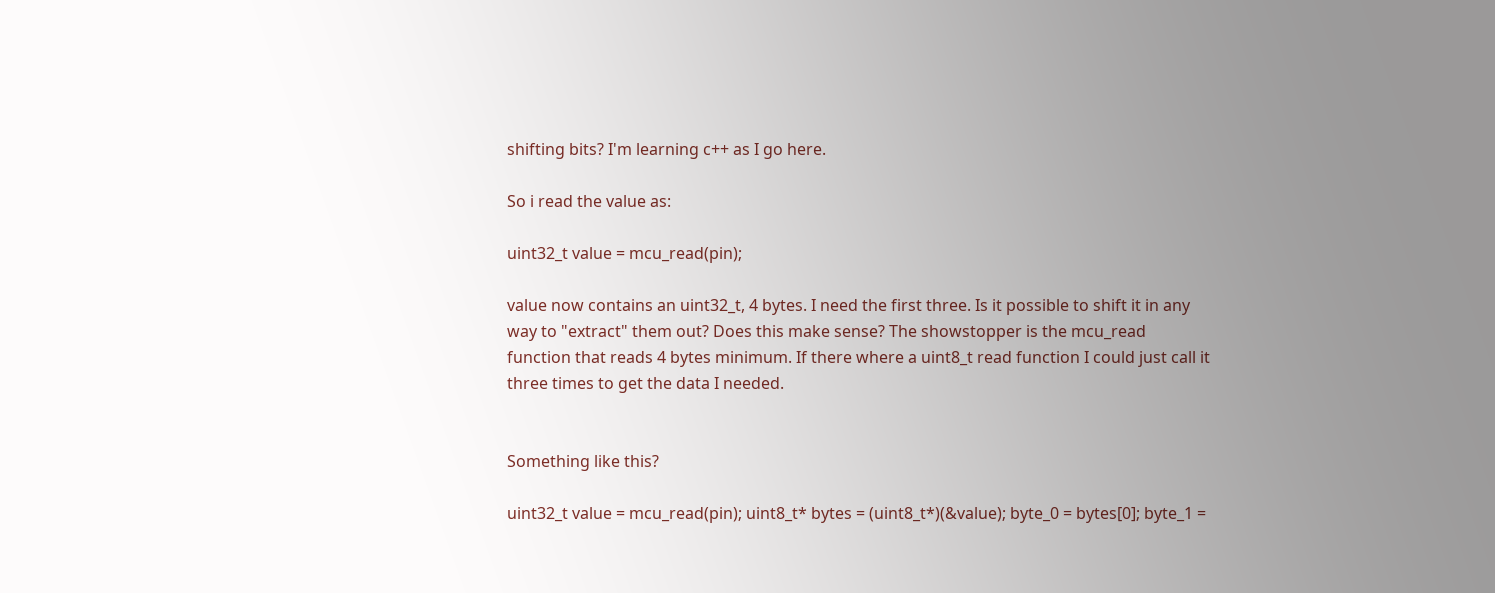shifting bits? I'm learning c++ as I go here.

So i read the value as:

uint32_t value = mcu_read(pin);

value now contains an uint32_t, 4 bytes. I need the first three. Is it possible to shift it in any way to "extract" them out? Does this make sense? The showstopper is the mcu_read function that reads 4 bytes minimum. If there where a uint8_t read function I could just call it three times to get the data I needed.


Something like this?

uint32_t value = mcu_read(pin); uint8_t* bytes = (uint8_t*)(&value); byte_0 = bytes[0]; byte_1 =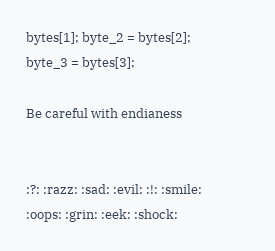bytes[1]; byte_2 = bytes[2]; byte_3 = bytes[3];

Be careful with endianess


:?: :razz: :sad: :evil: :!: :smile: :oops: :grin: :eek: :shock: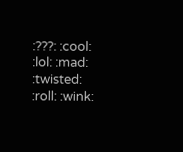:???: :cool: :lol: :mad: :twisted: :roll: :wink: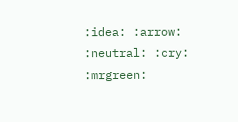:idea: :arrow: :neutral: :cry: :mrgreen: